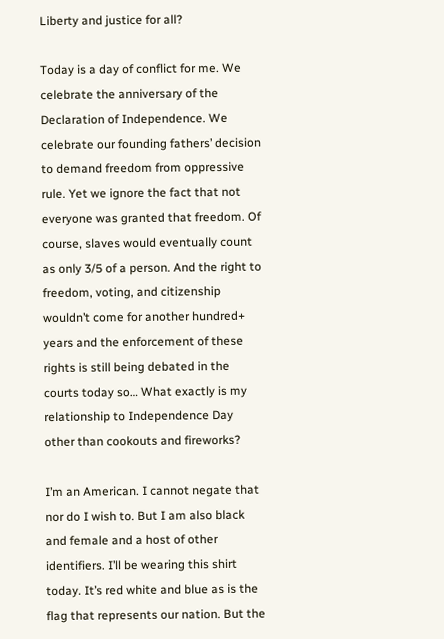Liberty and justice for all?

Today is a day of conflict for me. We celebrate the anniversary of the Declaration of Independence. We celebrate our founding fathers’ decision to demand freedom from oppressive rule. Yet we ignore the fact that not everyone was granted that freedom. Of course, slaves would eventually count as only 3/5 of a person. And the right to freedom, voting, and citizenship wouldn’t come for another hundred+ years and the enforcement of these rights is still being debated in the courts today so… What exactly is my relationship to Independence Day other than cookouts and fireworks?

I’m an American. I cannot negate that nor do I wish to. But I am also black and female and a host of other identifiers. I’ll be wearing this shirt today. It’s red white and blue as is the flag that represents our nation. But the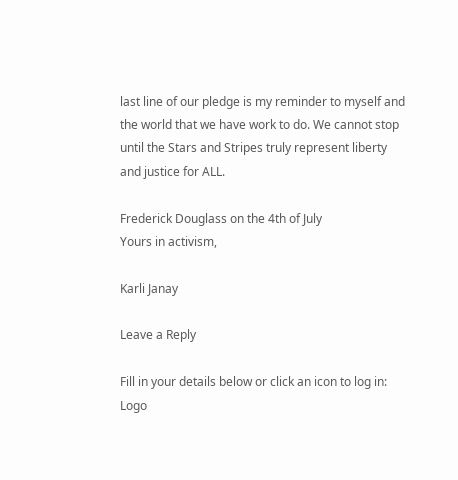last line of our pledge is my reminder to myself and the world that we have work to do. We cannot stop until the Stars and Stripes truly represent liberty and justice for ALL.

Frederick Douglass on the 4th of July
Yours in activism,

Karli Janay

Leave a Reply

Fill in your details below or click an icon to log in: Logo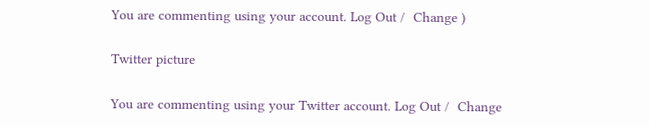You are commenting using your account. Log Out /  Change )

Twitter picture

You are commenting using your Twitter account. Log Out /  Change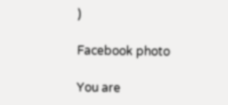)

Facebook photo

You are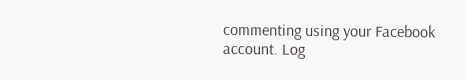commenting using your Facebook account. Log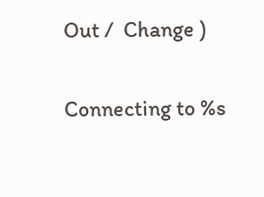Out /  Change )

Connecting to %s